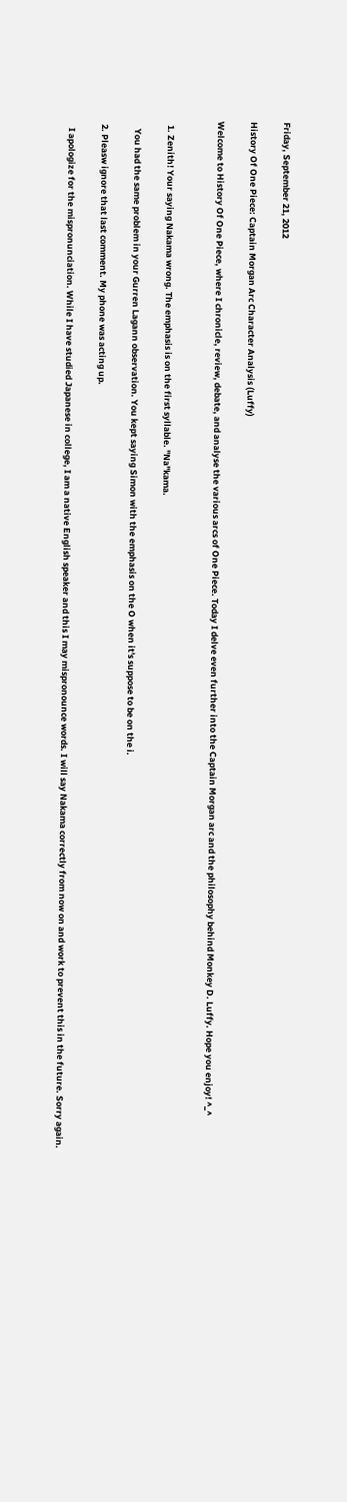Friday, September 21, 2012

History Of One Piece: Captain Morgan Arc Character Analysis (Luffy)

Welcome to History Of One Piece, where I chronicle, review, debate, and analyse the various arcs of One Piece. Today I delve even further into the Captain Morgan arc and the philosophy behind Monkey D. Luffy. Hope you enjoy! ^_^


  1. Zenith! Your saying Nakama wrong. The emphasis is on the first syllable. "Na"kama.

    You had the same problem in your Gurren Lagann observation. You kept saying Simon with the emphasis on the O when it's suppose to be on the i.

  2. Pleasw ignore that last comment. My phone was acting up.

    I apologize for the mispronunciation. While I have studied Japanese in college, I am a native English speaker and this I may mispronounce words. I will say Nakama correctly from now on and work to prevent this in the future. Sorry again.